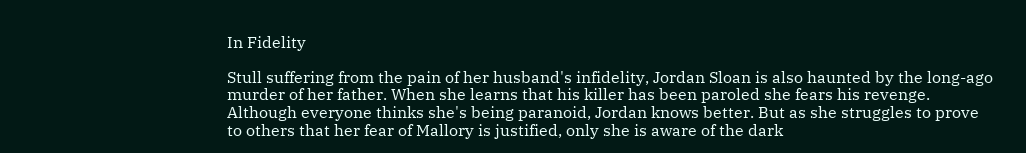In Fidelity

Stull suffering from the pain of her husband's infidelity, Jordan Sloan is also haunted by the long-ago murder of her father. When she learns that his killer has been paroled she fears his revenge. Although everyone thinks she's being paranoid, Jordan knows better. But as she struggles to prove to others that her fear of Mallory is justified, only she is aware of the dark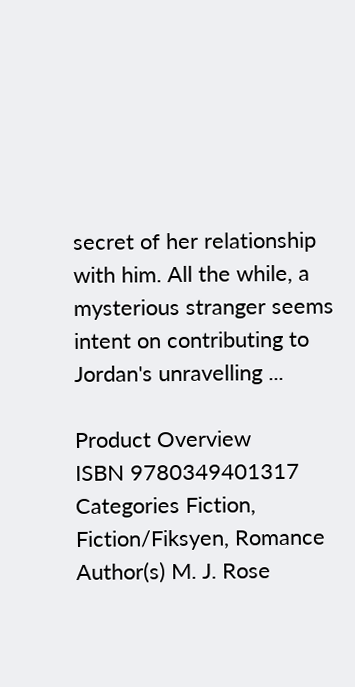secret of her relationship with him. All the while, a mysterious stranger seems intent on contributing to Jordan's unravelling ...

Product Overview
ISBN 9780349401317
Categories Fiction, Fiction/Fiksyen, Romance
Author(s) M. J. Rose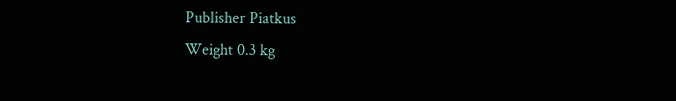Publisher Piatkus
Weight 0.3 kg